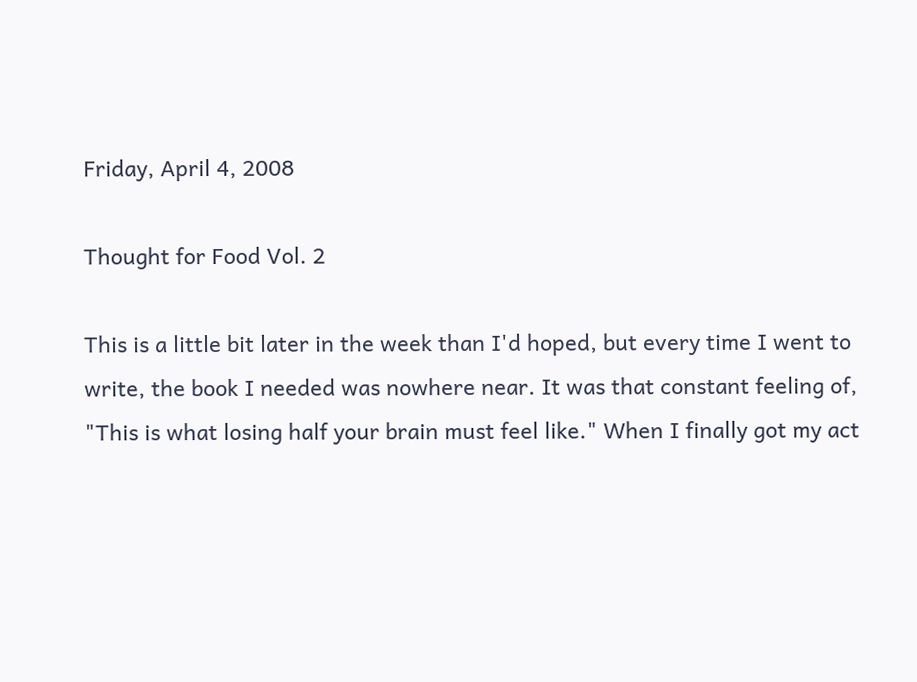Friday, April 4, 2008

Thought for Food Vol. 2

This is a little bit later in the week than I'd hoped, but every time I went to write, the book I needed was nowhere near. It was that constant feeling of, "This is what losing half your brain must feel like." When I finally got my act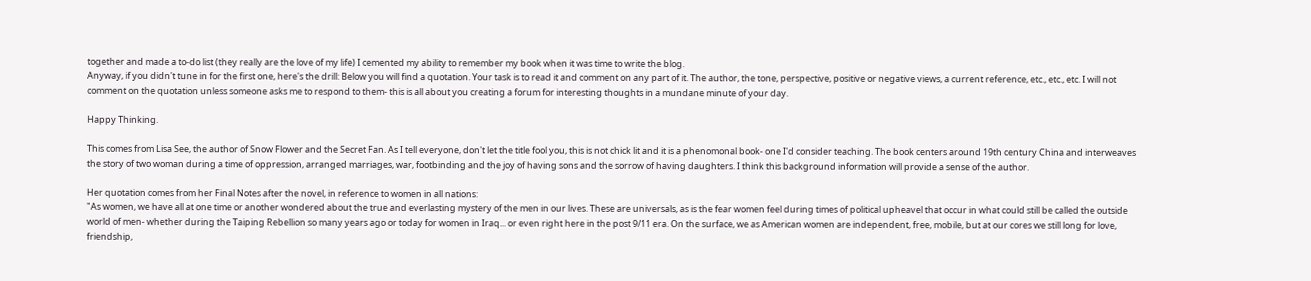together and made a to-do list (they really are the love of my life) I cemented my ability to remember my book when it was time to write the blog.
Anyway, if you didn't tune in for the first one, here's the drill: Below you will find a quotation. Your task is to read it and comment on any part of it. The author, the tone, perspective, positive or negative views, a current reference, etc., etc., etc. I will not comment on the quotation unless someone asks me to respond to them- this is all about you creating a forum for interesting thoughts in a mundane minute of your day.

Happy Thinking.

This comes from Lisa See, the author of Snow Flower and the Secret Fan. As I tell everyone, don't let the title fool you, this is not chick lit and it is a phenomonal book- one I'd consider teaching. The book centers around 19th century China and interweaves the story of two woman during a time of oppression, arranged marriages, war, footbinding and the joy of having sons and the sorrow of having daughters. I think this background information will provide a sense of the author.

Her quotation comes from her Final Notes after the novel, in reference to women in all nations:
"As women, we have all at one time or another wondered about the true and everlasting mystery of the men in our lives. These are universals, as is the fear women feel during times of political upheavel that occur in what could still be called the outside world of men- whether during the Taiping Rebellion so many years ago or today for women in Iraq... or even right here in the post 9/11 era. On the surface, we as American women are independent, free, mobile, but at our cores we still long for love, friendship,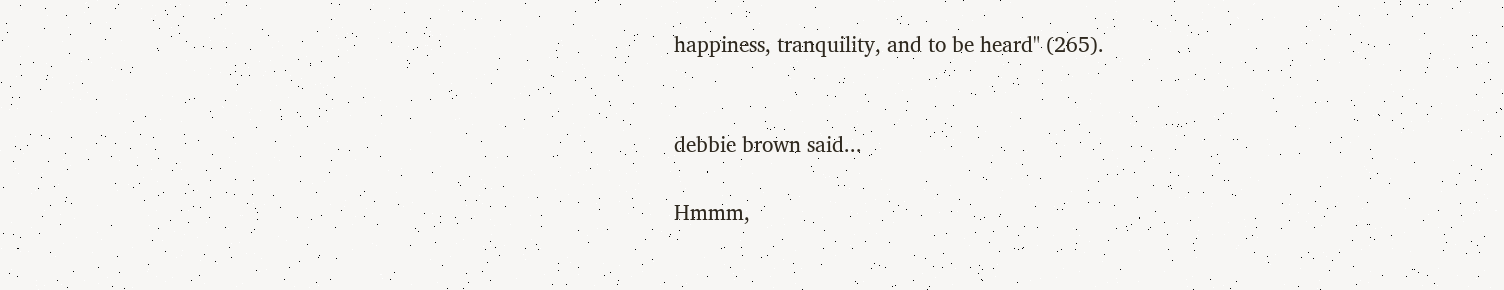happiness, tranquility, and to be heard" (265).


debbie brown said...

Hmmm,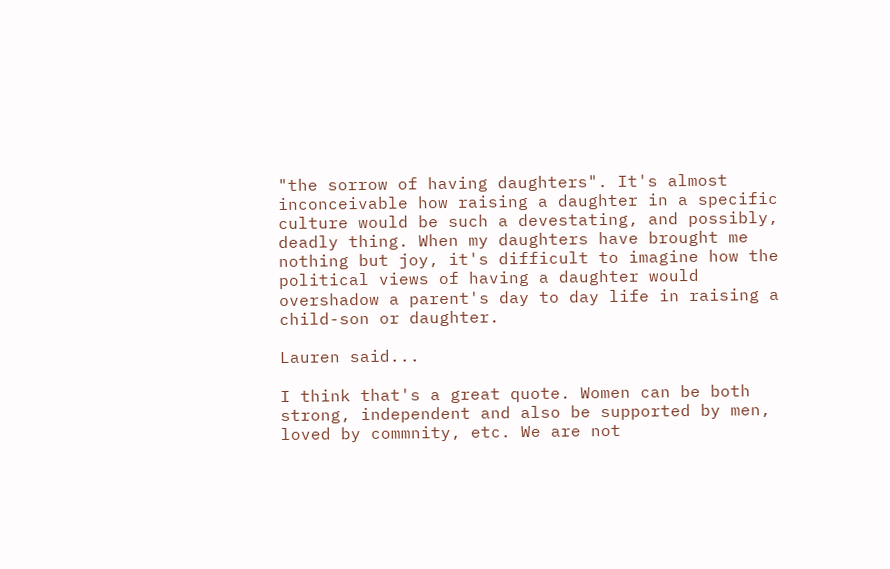"the sorrow of having daughters". It's almost inconceivable how raising a daughter in a specific culture would be such a devestating, and possibly, deadly thing. When my daughters have brought me nothing but joy, it's difficult to imagine how the political views of having a daughter would overshadow a parent's day to day life in raising a child-son or daughter.

Lauren said...

I think that's a great quote. Women can be both strong, independent and also be supported by men, loved by commnity, etc. We are not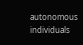autonomous individuals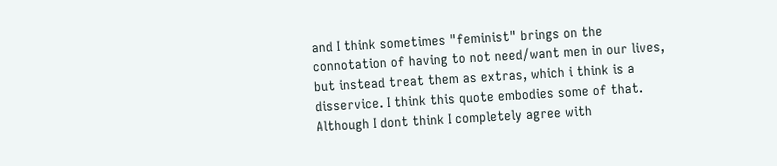and I think sometimes "feminist" brings on the connotation of having to not need/want men in our lives, but instead treat them as extras, which i think is a disservice. I think this quote embodies some of that. Although I dont think I completely agree with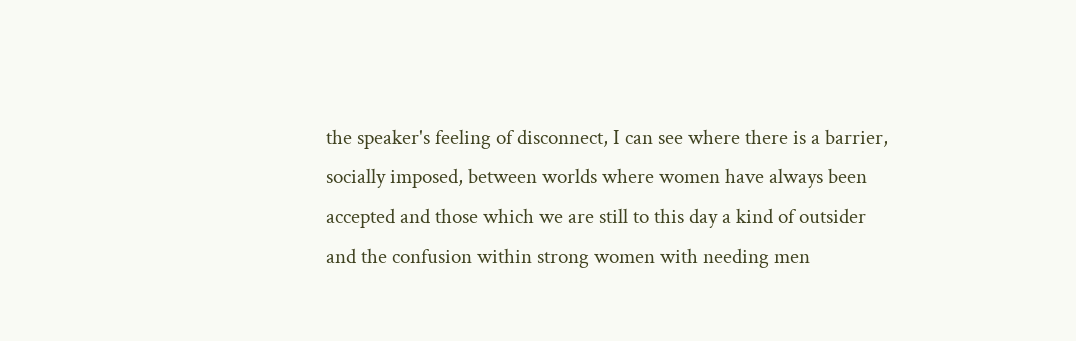the speaker's feeling of disconnect, I can see where there is a barrier, socially imposed, between worlds where women have always been accepted and those which we are still to this day a kind of outsider and the confusion within strong women with needing men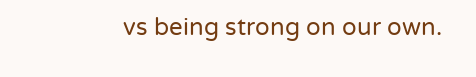vs being strong on our own.